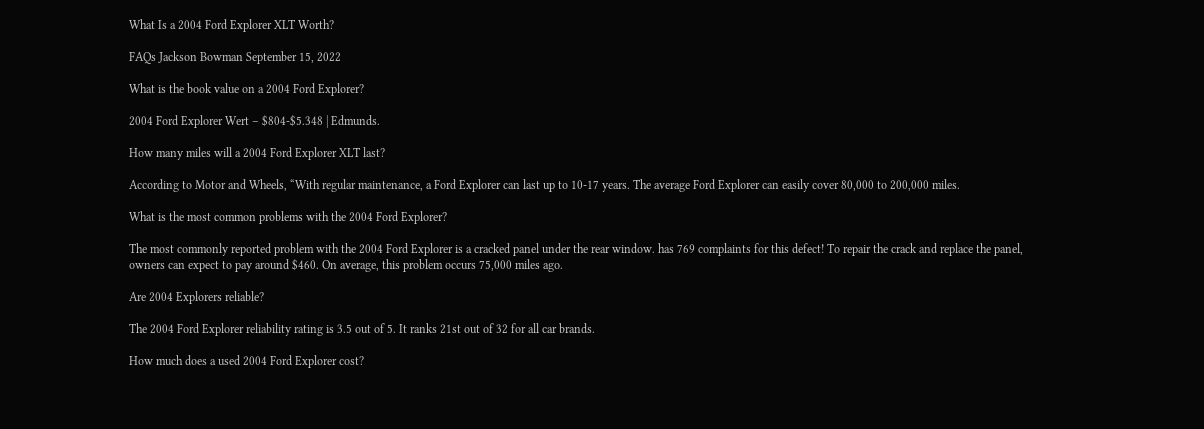What Is a 2004 Ford Explorer XLT Worth?

FAQs Jackson Bowman September 15, 2022

What is the book value on a 2004 Ford Explorer?

2004 Ford Explorer Wert – $804-$5.348 | Edmunds.

How many miles will a 2004 Ford Explorer XLT last?

According to Motor and Wheels, “With regular maintenance, a Ford Explorer can last up to 10-17 years. The average Ford Explorer can easily cover 80,000 to 200,000 miles.

What is the most common problems with the 2004 Ford Explorer?

The most commonly reported problem with the 2004 Ford Explorer is a cracked panel under the rear window. has 769 complaints for this defect! To repair the crack and replace the panel, owners can expect to pay around $460. On average, this problem occurs 75,000 miles ago.

Are 2004 Explorers reliable?

The 2004 Ford Explorer reliability rating is 3.5 out of 5. It ranks 21st out of 32 for all car brands.

How much does a used 2004 Ford Explorer cost?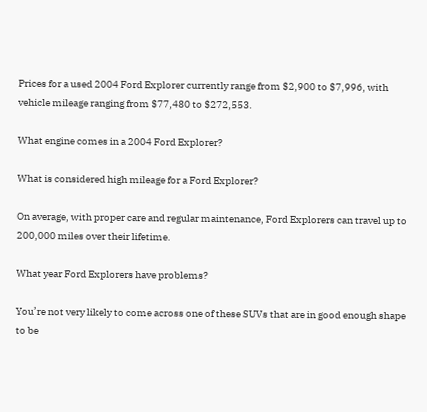Prices for a used 2004 Ford Explorer currently range from $2,900 to $7,996, with vehicle mileage ranging from $77,480 to $272,553.

What engine comes in a 2004 Ford Explorer?

What is considered high mileage for a Ford Explorer?

On average, with proper care and regular maintenance, Ford Explorers can travel up to 200,000 miles over their lifetime.

What year Ford Explorers have problems?

You’re not very likely to come across one of these SUVs that are in good enough shape to be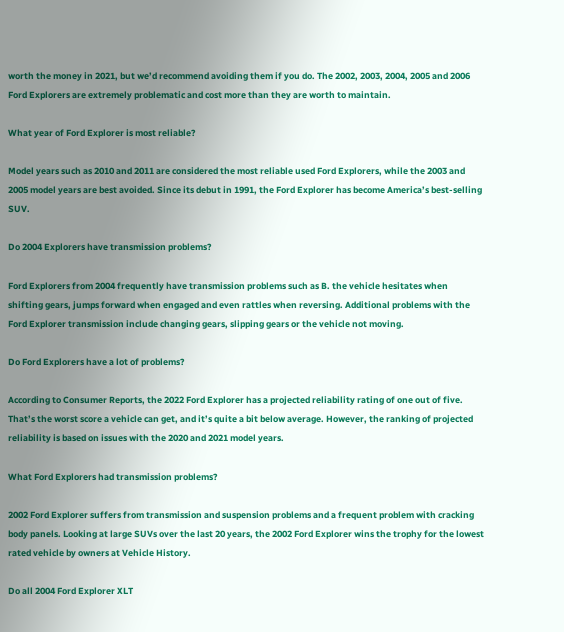worth the money in 2021, but we’d recommend avoiding them if you do. The 2002, 2003, 2004, 2005 and 2006 Ford Explorers are extremely problematic and cost more than they are worth to maintain.

What year of Ford Explorer is most reliable?

Model years such as 2010 and 2011 are considered the most reliable used Ford Explorers, while the 2003 and 2005 model years are best avoided. Since its debut in 1991, the Ford Explorer has become America’s best-selling SUV.

Do 2004 Explorers have transmission problems?

Ford Explorers from 2004 frequently have transmission problems such as B. the vehicle hesitates when shifting gears, jumps forward when engaged and even rattles when reversing. Additional problems with the Ford Explorer transmission include changing gears, slipping gears or the vehicle not moving.

Do Ford Explorers have a lot of problems?

According to Consumer Reports, the 2022 Ford Explorer has a projected reliability rating of one out of five. That’s the worst score a vehicle can get, and it’s quite a bit below average. However, the ranking of projected reliability is based on issues with the 2020 and 2021 model years.

What Ford Explorers had transmission problems?

2002 Ford Explorer suffers from transmission and suspension problems and a frequent problem with cracking body panels. Looking at large SUVs over the last 20 years, the 2002 Ford Explorer wins the trophy for the lowest rated vehicle by owners at Vehicle History.

Do all 2004 Ford Explorer XLT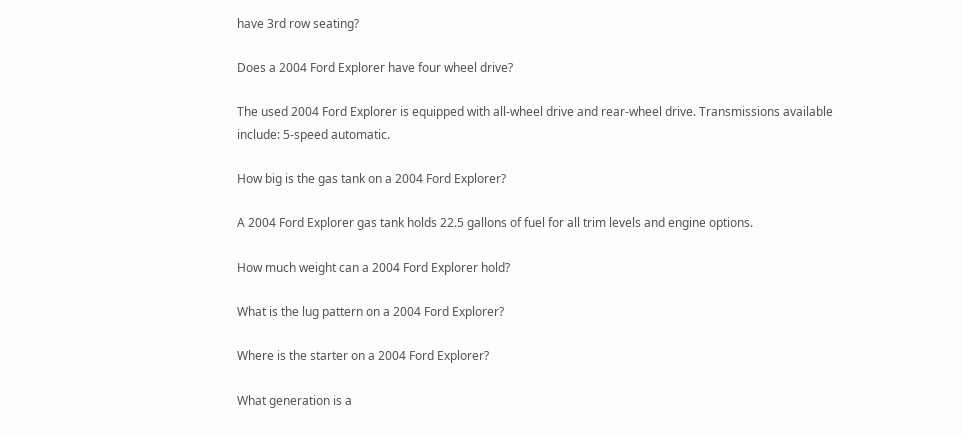have 3rd row seating?

Does a 2004 Ford Explorer have four wheel drive?

The used 2004 Ford Explorer is equipped with all-wheel drive and rear-wheel drive. Transmissions available include: 5-speed automatic.

How big is the gas tank on a 2004 Ford Explorer?

A 2004 Ford Explorer gas tank holds 22.5 gallons of fuel for all trim levels and engine options.

How much weight can a 2004 Ford Explorer hold?

What is the lug pattern on a 2004 Ford Explorer?

Where is the starter on a 2004 Ford Explorer?

What generation is a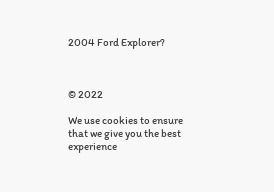2004 Ford Explorer?



© 2022

We use cookies to ensure that we give you the best experience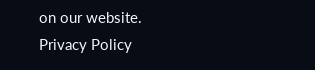on our website.
Privacy Policy